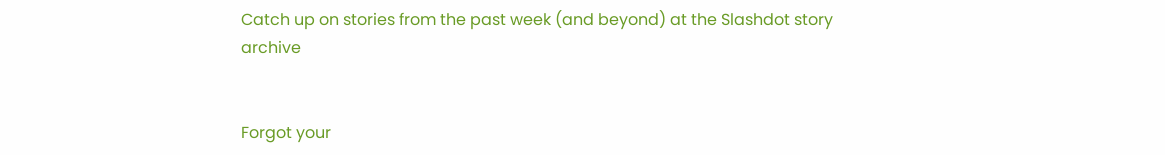Catch up on stories from the past week (and beyond) at the Slashdot story archive


Forgot your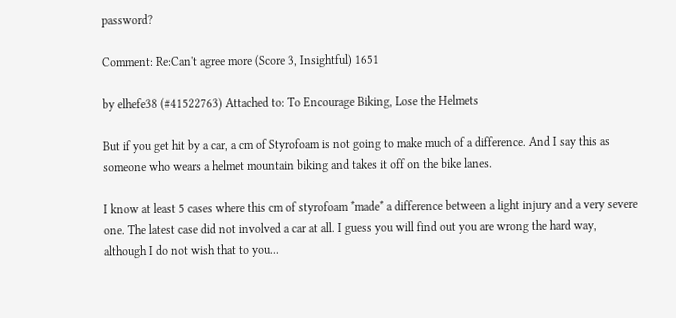password?

Comment: Re:Can't agree more (Score 3, Insightful) 1651

by elhefe38 (#41522763) Attached to: To Encourage Biking, Lose the Helmets

But if you get hit by a car, a cm of Styrofoam is not going to make much of a difference. And I say this as someone who wears a helmet mountain biking and takes it off on the bike lanes.

I know at least 5 cases where this cm of styrofoam *made* a difference between a light injury and a very severe one. The latest case did not involved a car at all. I guess you will find out you are wrong the hard way, although I do not wish that to you...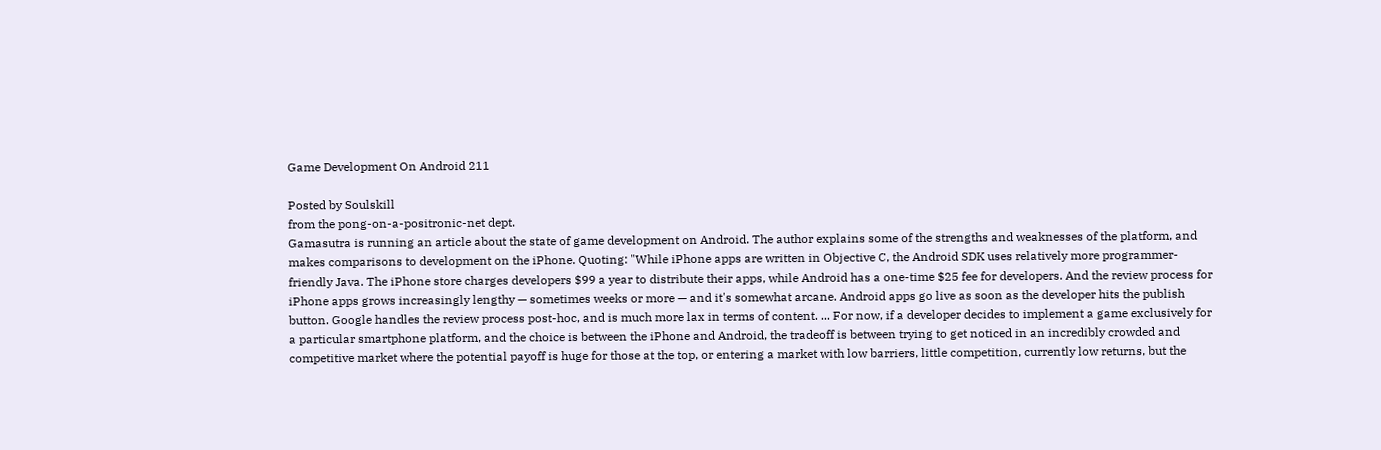Game Development On Android 211

Posted by Soulskill
from the pong-on-a-positronic-net dept.
Gamasutra is running an article about the state of game development on Android. The author explains some of the strengths and weaknesses of the platform, and makes comparisons to development on the iPhone. Quoting: "While iPhone apps are written in Objective C, the Android SDK uses relatively more programmer-friendly Java. The iPhone store charges developers $99 a year to distribute their apps, while Android has a one-time $25 fee for developers. And the review process for iPhone apps grows increasingly lengthy — sometimes weeks or more — and it's somewhat arcane. Android apps go live as soon as the developer hits the publish button. Google handles the review process post-hoc, and is much more lax in terms of content. ... For now, if a developer decides to implement a game exclusively for a particular smartphone platform, and the choice is between the iPhone and Android, the tradeoff is between trying to get noticed in an incredibly crowded and competitive market where the potential payoff is huge for those at the top, or entering a market with low barriers, little competition, currently low returns, but the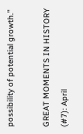possibility of potential growth."

GREAT MOMENTS IN HISTORY (#7): April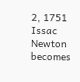2, 1751 Issac Newton becomes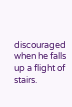discouraged when he falls up a flight of stairs.